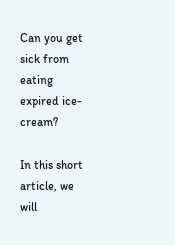Can you get sick from eating expired ice- cream?

In this short article, we will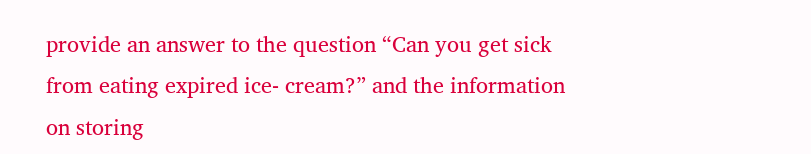provide an answer to the question “Can you get sick from eating expired ice- cream?” and the information on storing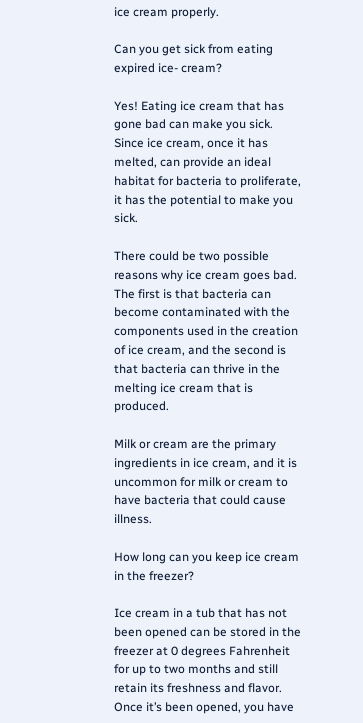ice cream properly.

Can you get sick from eating expired ice- cream?

Yes! Eating ice cream that has gone bad can make you sick. Since ice cream, once it has melted, can provide an ideal habitat for bacteria to proliferate, it has the potential to make you sick.

There could be two possible reasons why ice cream goes bad. The first is that bacteria can become contaminated with the components used in the creation of ice cream, and the second is that bacteria can thrive in the melting ice cream that is produced.

Milk or cream are the primary ingredients in ice cream, and it is uncommon for milk or cream to have bacteria that could cause illness.

How long can you keep ice cream in the freezer?

Ice cream in a tub that has not been opened can be stored in the freezer at 0 degrees Fahrenheit for up to two months and still retain its freshness and flavor.  Once it’s been opened, you have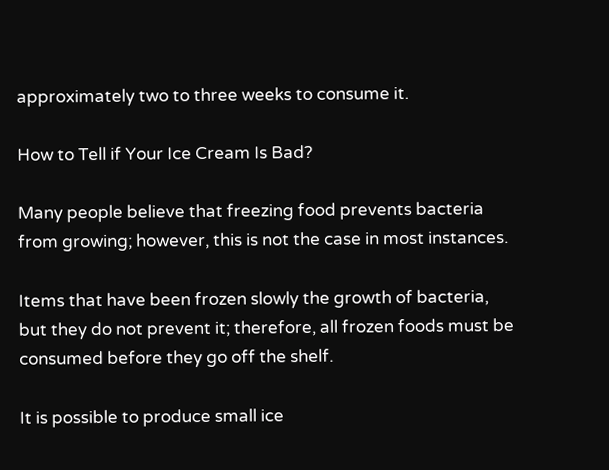approximately two to three weeks to consume it.

How to Tell if Your Ice Cream Is Bad?

Many people believe that freezing food prevents bacteria from growing; however, this is not the case in most instances.

Items that have been frozen slowly the growth of bacteria, but they do not prevent it; therefore, all frozen foods must be consumed before they go off the shelf.

It is possible to produce small ice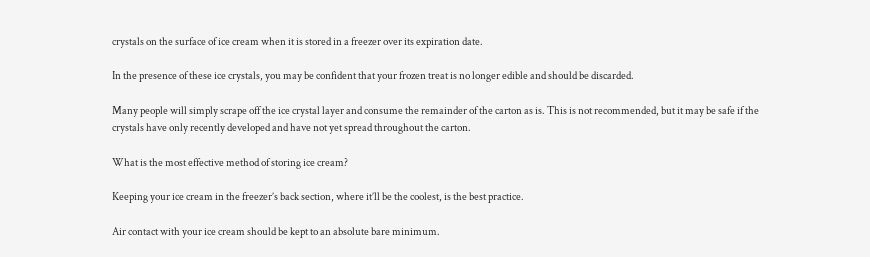crystals on the surface of ice cream when it is stored in a freezer over its expiration date.

In the presence of these ice crystals, you may be confident that your frozen treat is no longer edible and should be discarded.

Many people will simply scrape off the ice crystal layer and consume the remainder of the carton as is. This is not recommended, but it may be safe if the crystals have only recently developed and have not yet spread throughout the carton.

What is the most effective method of storing ice cream?

Keeping your ice cream in the freezer’s back section, where it’ll be the coolest, is the best practice.

Air contact with your ice cream should be kept to an absolute bare minimum.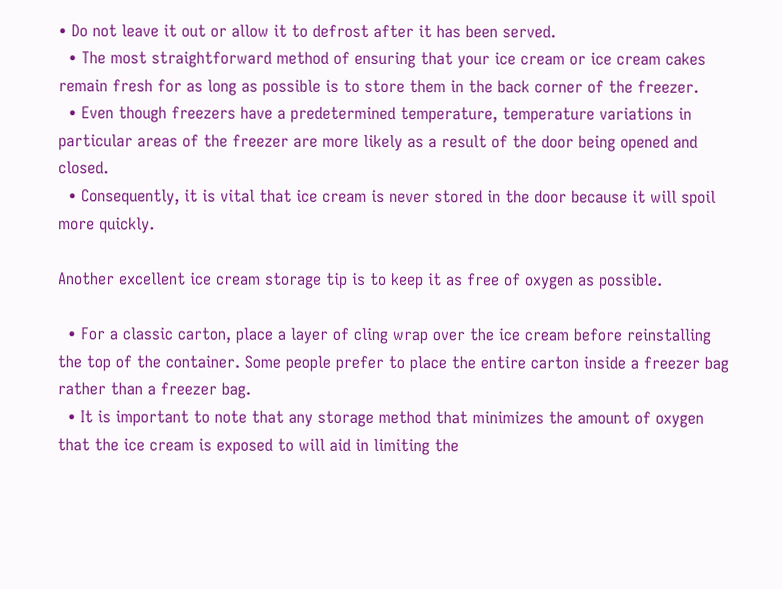• Do not leave it out or allow it to defrost after it has been served.
  • The most straightforward method of ensuring that your ice cream or ice cream cakes remain fresh for as long as possible is to store them in the back corner of the freezer.
  • Even though freezers have a predetermined temperature, temperature variations in particular areas of the freezer are more likely as a result of the door being opened and closed.
  • Consequently, it is vital that ice cream is never stored in the door because it will spoil more quickly.

Another excellent ice cream storage tip is to keep it as free of oxygen as possible.

  • For a classic carton, place a layer of cling wrap over the ice cream before reinstalling the top of the container. Some people prefer to place the entire carton inside a freezer bag rather than a freezer bag.
  • It is important to note that any storage method that minimizes the amount of oxygen that the ice cream is exposed to will aid in limiting the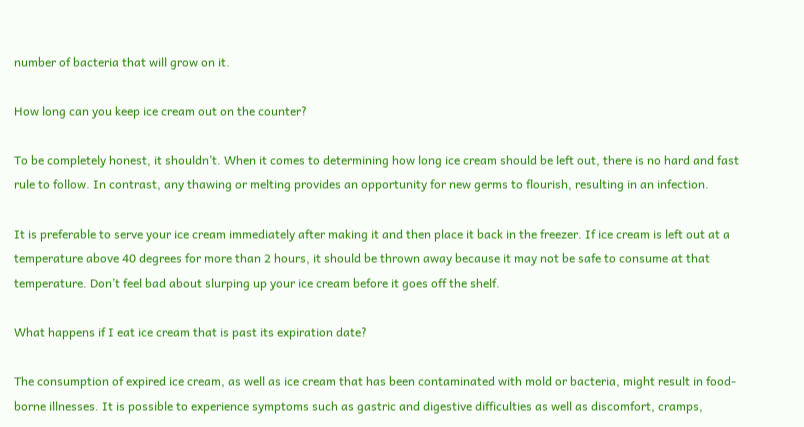number of bacteria that will grow on it.

How long can you keep ice cream out on the counter?

To be completely honest, it shouldn’t. When it comes to determining how long ice cream should be left out, there is no hard and fast rule to follow. In contrast, any thawing or melting provides an opportunity for new germs to flourish, resulting in an infection.

It is preferable to serve your ice cream immediately after making it and then place it back in the freezer. If ice cream is left out at a temperature above 40 degrees for more than 2 hours, it should be thrown away because it may not be safe to consume at that temperature. Don’t feel bad about slurping up your ice cream before it goes off the shelf.

What happens if I eat ice cream that is past its expiration date?

The consumption of expired ice cream, as well as ice cream that has been contaminated with mold or bacteria, might result in food-borne illnesses. It is possible to experience symptoms such as gastric and digestive difficulties as well as discomfort, cramps,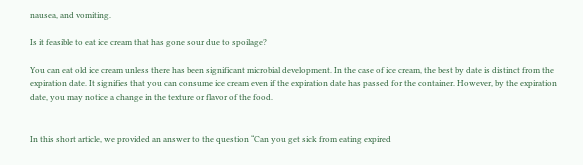nausea, and vomiting.

Is it feasible to eat ice cream that has gone sour due to spoilage?

You can eat old ice cream unless there has been significant microbial development. In the case of ice cream, the best by date is distinct from the expiration date. It signifies that you can consume ice cream even if the expiration date has passed for the container. However, by the expiration date, you may notice a change in the texture or flavor of the food.


In this short article, we provided an answer to the question “Can you get sick from eating expired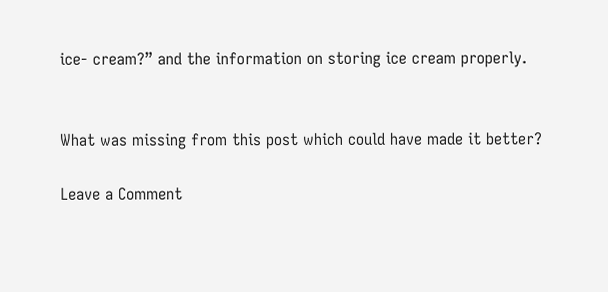ice- cream?” and the information on storing ice cream properly.


What was missing from this post which could have made it better?

Leave a Comment